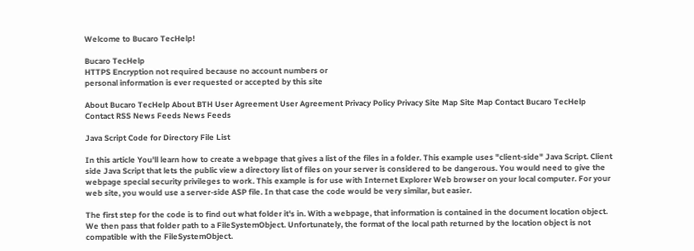Welcome to Bucaro TecHelp!

Bucaro TecHelp
HTTPS Encryption not required because no account numbers or
personal information is ever requested or accepted by this site

About Bucaro TecHelp About BTH User Agreement User Agreement Privacy Policy Privacy Site Map Site Map Contact Bucaro TecHelp Contact RSS News Feeds News Feeds

Java Script Code for Directory File List

In this article You'll learn how to create a webpage that gives a list of the files in a folder. This example uses "client-side" Java Script. Client side Java Script that lets the public view a directory list of files on your server is considered to be dangerous. You would need to give the webpage special security privileges to work. This example is for use with Internet Explorer Web browser on your local computer. For your web site, you would use a server-side ASP file. In that case the code would be very similar, but easier.

The first step for the code is to find out what folder it's in. With a webpage, that information is contained in the document location object. We then pass that folder path to a FileSystemObject. Unfortunately, the format of the local path returned by the location object is not compatible with the FileSystemObject.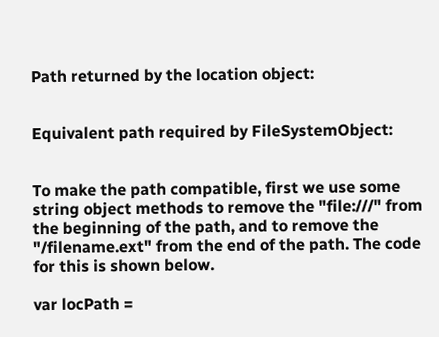Path returned by the location object:


Equivalent path required by FileSystemObject:


To make the path compatible, first we use some string object methods to remove the "file:///" from the beginning of the path, and to remove the "/filename.ext" from the end of the path. The code for this is shown below.

var locPath =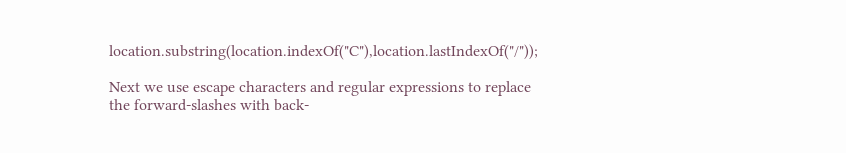location.substring(location.indexOf("C"),location.lastIndexOf("/"));

Next we use escape characters and regular expressions to replace the forward-slashes with back-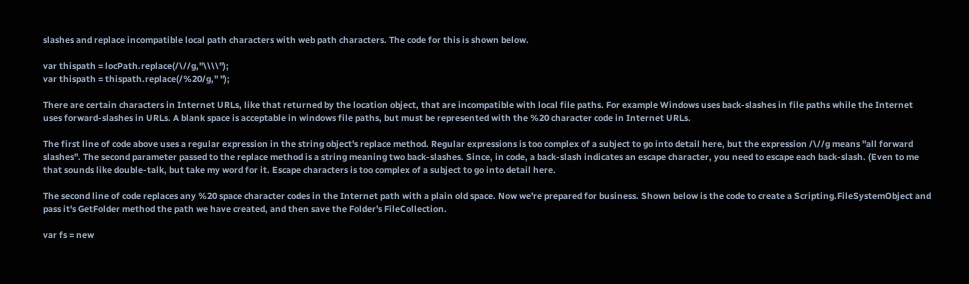slashes and replace incompatible local path characters with web path characters. The code for this is shown below.

var thispath = locPath.replace(/\//g,"\\\\");
var thispath = thispath.replace(/%20/g," ");

There are certain characters in Internet URLs, like that returned by the location object, that are incompatible with local file paths. For example Windows uses back-slashes in file paths while the Internet uses forward-slashes in URLs. A blank space is acceptable in windows file paths, but must be represented with the %20 character code in Internet URLs.

The first line of code above uses a regular expression in the string object's replace method. Regular expressions is too complex of a subject to go into detail here, but the expression /\//g means "all forward slashes". The second parameter passed to the replace method is a string meaning two back-slashes. Since, in code, a back-slash indicates an escape character, you need to escape each back-slash. (Even to me that sounds like double-talk, but take my word for it. Escape characters is too complex of a subject to go into detail here.

The second line of code replaces any %20 space character codes in the Internet path with a plain old space. Now we're prepared for business. Shown below is the code to create a Scripting.FileSystemObject and pass it's GetFolder method the path we have created, and then save the Folder's FileCollection.

var fs = new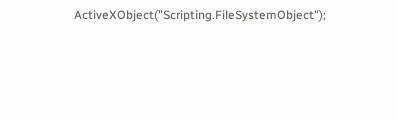ActiveXObject("Scripting.FileSystemObject");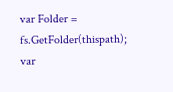var Folder = fs.GetFolder(thispath);
var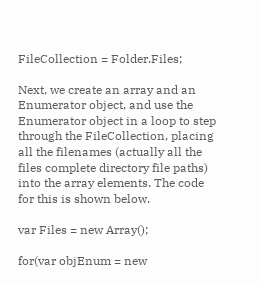FileCollection = Folder.Files;

Next, we create an array and an Enumerator object, and use the Enumerator object in a loop to step through the FileCollection, placing all the filenames (actually all the files complete directory file paths) into the array elements. The code for this is shown below.

var Files = new Array();

for(var objEnum = new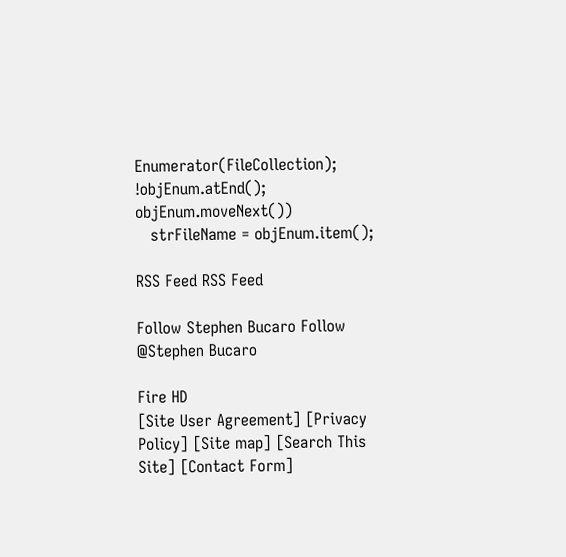Enumerator(FileCollection); !objEnum.atEnd(); objEnum.moveNext())
   strFileName = objEnum.item();

RSS Feed RSS Feed

Follow Stephen Bucaro Follow @Stephen Bucaro

Fire HD
[Site User Agreement] [Privacy Policy] [Site map] [Search This Site] [Contact Form]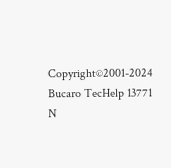Copyright©2001-2024 Bucaro TecHelp 13771 N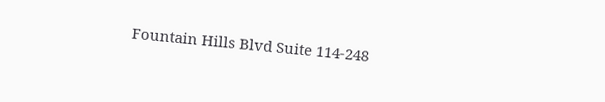Fountain Hills Blvd Suite 114-248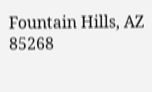Fountain Hills, AZ 85268